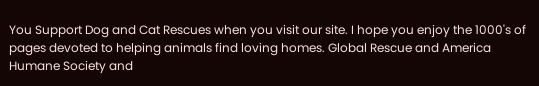You Support Dog and Cat Rescues when you visit our site. I hope you enjoy the 1000's of pages devoted to helping animals find loving homes. Global Rescue and America Humane Society and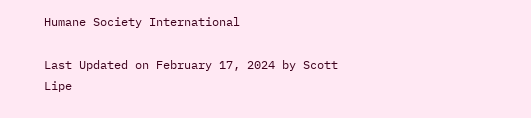Humane Society International

Last Updated on February 17, 2024 by Scott Lipe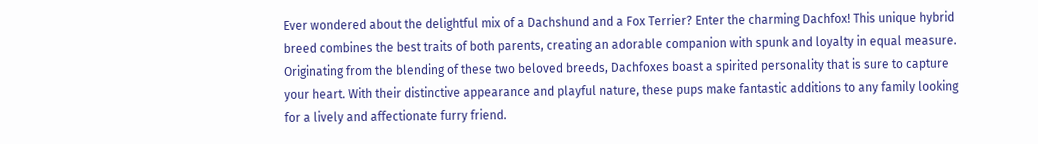Ever wondered about the delightful mix of a Dachshund and a Fox Terrier? Enter the charming Dachfox! This unique hybrid breed combines the best traits of both parents, creating an adorable companion with spunk and loyalty in equal measure. Originating from the blending of these two beloved breeds, Dachfoxes boast a spirited personality that is sure to capture your heart. With their distinctive appearance and playful nature, these pups make fantastic additions to any family looking for a lively and affectionate furry friend.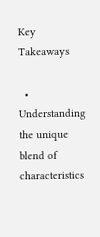Key Takeaways

  • Understanding the unique blend of characteristics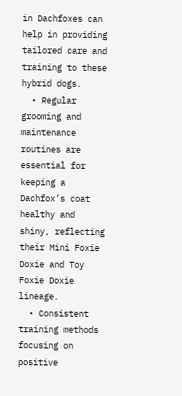in Dachfoxes can help in providing tailored care and training to these hybrid dogs.
  • Regular grooming and maintenance routines are essential for keeping a Dachfox’s coat healthy and shiny, reflecting their Mini Foxie Doxie and Toy Foxie Doxie lineage.
  • Consistent training methods focusing on positive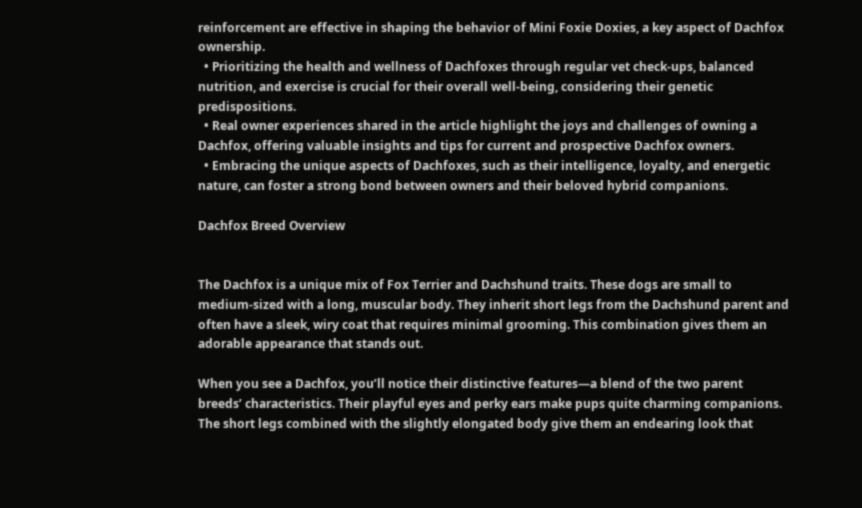reinforcement are effective in shaping the behavior of Mini Foxie Doxies, a key aspect of Dachfox ownership.
  • Prioritizing the health and wellness of Dachfoxes through regular vet check-ups, balanced nutrition, and exercise is crucial for their overall well-being, considering their genetic predispositions.
  • Real owner experiences shared in the article highlight the joys and challenges of owning a Dachfox, offering valuable insights and tips for current and prospective Dachfox owners.
  • Embracing the unique aspects of Dachfoxes, such as their intelligence, loyalty, and energetic nature, can foster a strong bond between owners and their beloved hybrid companions.

Dachfox Breed Overview


The Dachfox is a unique mix of Fox Terrier and Dachshund traits. These dogs are small to medium-sized with a long, muscular body. They inherit short legs from the Dachshund parent and often have a sleek, wiry coat that requires minimal grooming. This combination gives them an adorable appearance that stands out.

When you see a Dachfox, you’ll notice their distinctive features—a blend of the two parent breeds’ characteristics. Their playful eyes and perky ears make pups quite charming companions. The short legs combined with the slightly elongated body give them an endearing look that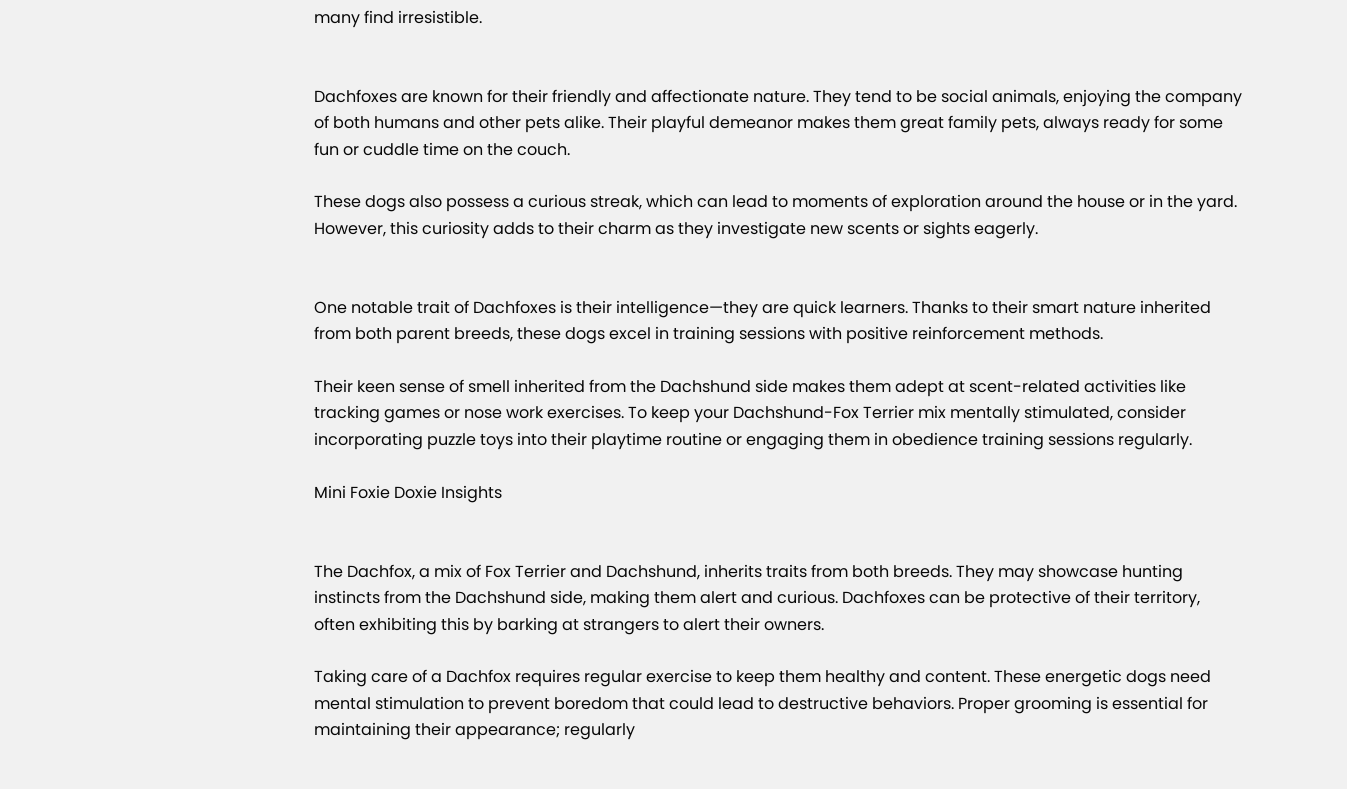many find irresistible.


Dachfoxes are known for their friendly and affectionate nature. They tend to be social animals, enjoying the company of both humans and other pets alike. Their playful demeanor makes them great family pets, always ready for some fun or cuddle time on the couch.

These dogs also possess a curious streak, which can lead to moments of exploration around the house or in the yard. However, this curiosity adds to their charm as they investigate new scents or sights eagerly.


One notable trait of Dachfoxes is their intelligence—they are quick learners. Thanks to their smart nature inherited from both parent breeds, these dogs excel in training sessions with positive reinforcement methods.

Their keen sense of smell inherited from the Dachshund side makes them adept at scent-related activities like tracking games or nose work exercises. To keep your Dachshund-Fox Terrier mix mentally stimulated, consider incorporating puzzle toys into their playtime routine or engaging them in obedience training sessions regularly.

Mini Foxie Doxie Insights


The Dachfox, a mix of Fox Terrier and Dachshund, inherits traits from both breeds. They may showcase hunting instincts from the Dachshund side, making them alert and curious. Dachfoxes can be protective of their territory, often exhibiting this by barking at strangers to alert their owners.

Taking care of a Dachfox requires regular exercise to keep them healthy and content. These energetic dogs need mental stimulation to prevent boredom that could lead to destructive behaviors. Proper grooming is essential for maintaining their appearance; regularly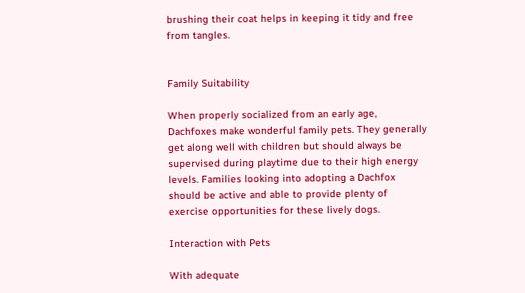brushing their coat helps in keeping it tidy and free from tangles.


Family Suitability

When properly socialized from an early age, Dachfoxes make wonderful family pets. They generally get along well with children but should always be supervised during playtime due to their high energy levels. Families looking into adopting a Dachfox should be active and able to provide plenty of exercise opportunities for these lively dogs.

Interaction with Pets

With adequate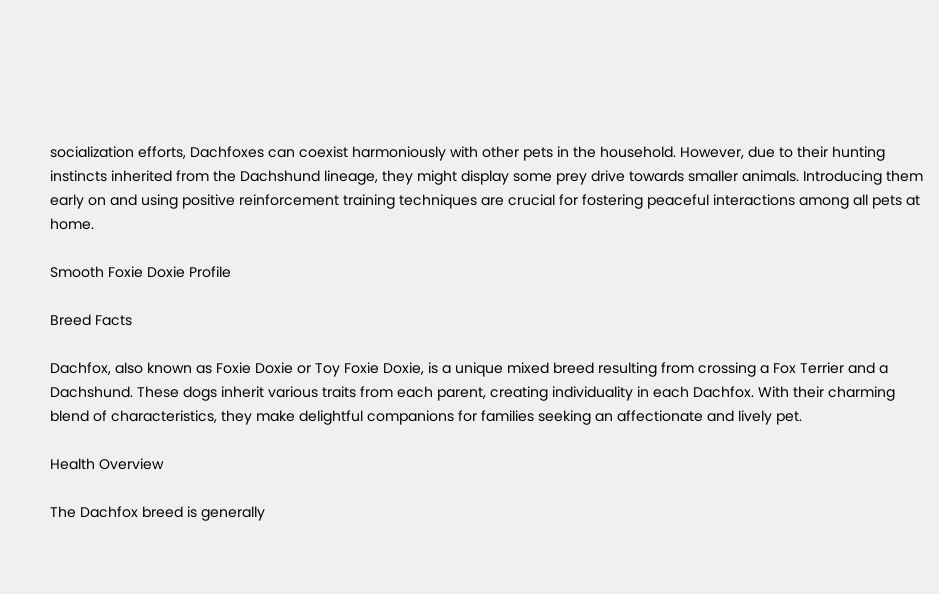socialization efforts, Dachfoxes can coexist harmoniously with other pets in the household. However, due to their hunting instincts inherited from the Dachshund lineage, they might display some prey drive towards smaller animals. Introducing them early on and using positive reinforcement training techniques are crucial for fostering peaceful interactions among all pets at home.

Smooth Foxie Doxie Profile

Breed Facts

Dachfox, also known as Foxie Doxie or Toy Foxie Doxie, is a unique mixed breed resulting from crossing a Fox Terrier and a Dachshund. These dogs inherit various traits from each parent, creating individuality in each Dachfox. With their charming blend of characteristics, they make delightful companions for families seeking an affectionate and lively pet.

Health Overview

The Dachfox breed is generally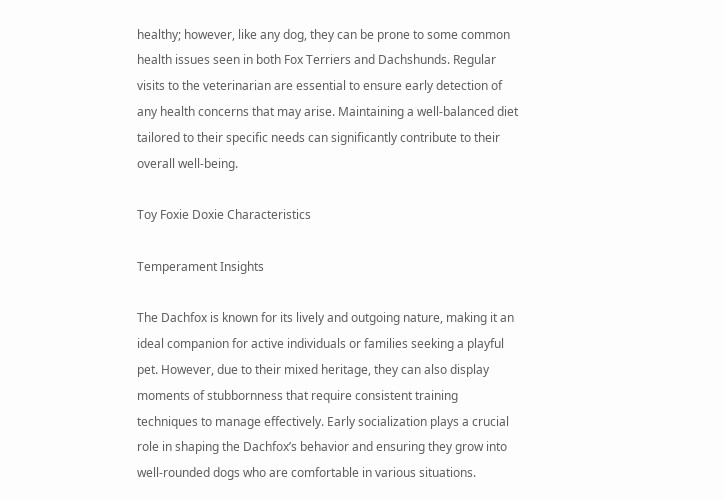healthy; however, like any dog, they can be prone to some common health issues seen in both Fox Terriers and Dachshunds. Regular visits to the veterinarian are essential to ensure early detection of any health concerns that may arise. Maintaining a well-balanced diet tailored to their specific needs can significantly contribute to their overall well-being.

Toy Foxie Doxie Characteristics

Temperament Insights

The Dachfox is known for its lively and outgoing nature, making it an ideal companion for active individuals or families seeking a playful pet. However, due to their mixed heritage, they can also display moments of stubbornness that require consistent training techniques to manage effectively. Early socialization plays a crucial role in shaping the Dachfox’s behavior and ensuring they grow into well-rounded dogs who are comfortable in various situations.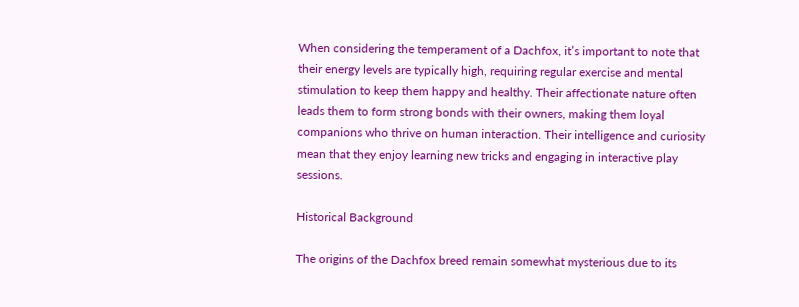When considering the temperament of a Dachfox, it’s important to note that their energy levels are typically high, requiring regular exercise and mental stimulation to keep them happy and healthy. Their affectionate nature often leads them to form strong bonds with their owners, making them loyal companions who thrive on human interaction. Their intelligence and curiosity mean that they enjoy learning new tricks and engaging in interactive play sessions.

Historical Background

The origins of the Dachfox breed remain somewhat mysterious due to its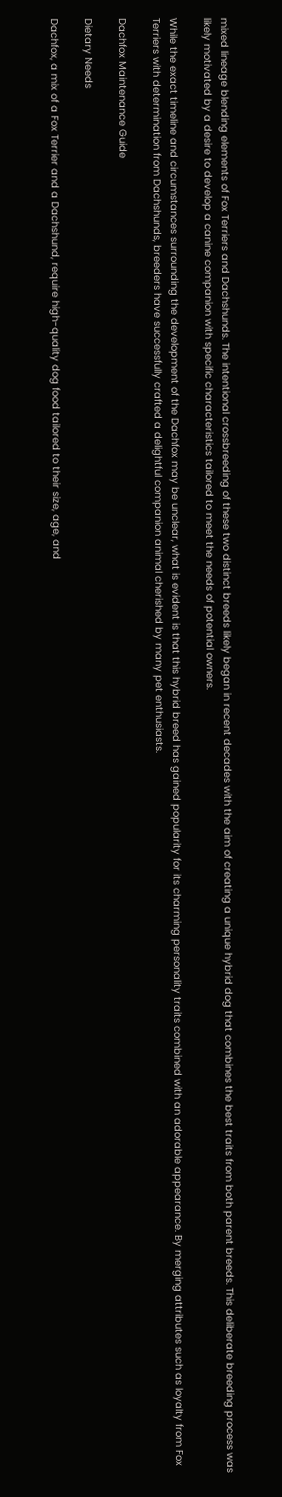mixed lineage blending elements of Fox Terriers and Dachshunds. The intentional crossbreeding of these two distinct breeds likely began in recent decades with the aim of creating a unique hybrid dog that combines the best traits from both parent breeds. This deliberate breeding process was likely motivated by a desire to develop a canine companion with specific characteristics tailored to meet the needs of potential owners.

While the exact timeline and circumstances surrounding the development of the Dachfox may be unclear, what is evident is that this hybrid breed has gained popularity for its charming personality traits combined with an adorable appearance. By merging attributes such as loyalty from Fox Terriers with determination from Dachshunds, breeders have successfully crafted a delightful companion animal cherished by many pet enthusiasts.

Dachfox Maintenance Guide

Dietary Needs

Dachfox, a mix of a Fox Terrier and a Dachshund, require high-quality dog food tailored to their size, age, and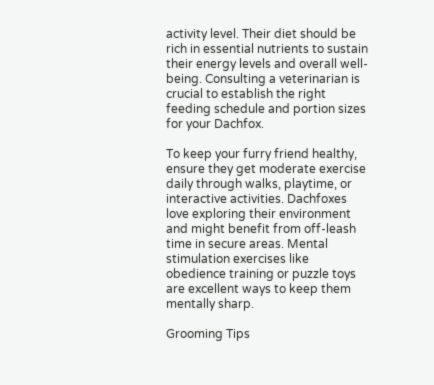activity level. Their diet should be rich in essential nutrients to sustain their energy levels and overall well-being. Consulting a veterinarian is crucial to establish the right feeding schedule and portion sizes for your Dachfox.

To keep your furry friend healthy, ensure they get moderate exercise daily through walks, playtime, or interactive activities. Dachfoxes love exploring their environment and might benefit from off-leash time in secure areas. Mental stimulation exercises like obedience training or puzzle toys are excellent ways to keep them mentally sharp.

Grooming Tips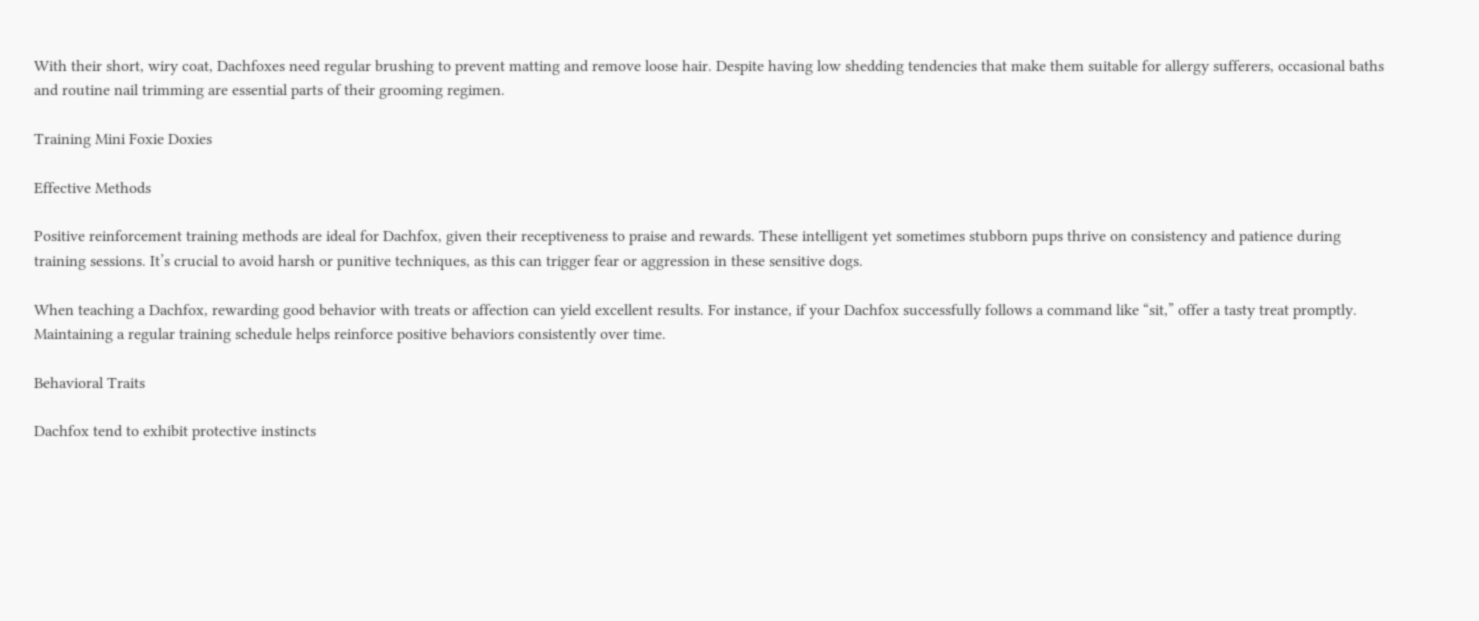With their short, wiry coat, Dachfoxes need regular brushing to prevent matting and remove loose hair. Despite having low shedding tendencies that make them suitable for allergy sufferers, occasional baths and routine nail trimming are essential parts of their grooming regimen.

Training Mini Foxie Doxies

Effective Methods

Positive reinforcement training methods are ideal for Dachfox, given their receptiveness to praise and rewards. These intelligent yet sometimes stubborn pups thrive on consistency and patience during training sessions. It’s crucial to avoid harsh or punitive techniques, as this can trigger fear or aggression in these sensitive dogs.

When teaching a Dachfox, rewarding good behavior with treats or affection can yield excellent results. For instance, if your Dachfox successfully follows a command like “sit,” offer a tasty treat promptly. Maintaining a regular training schedule helps reinforce positive behaviors consistently over time.

Behavioral Traits

Dachfox tend to exhibit protective instincts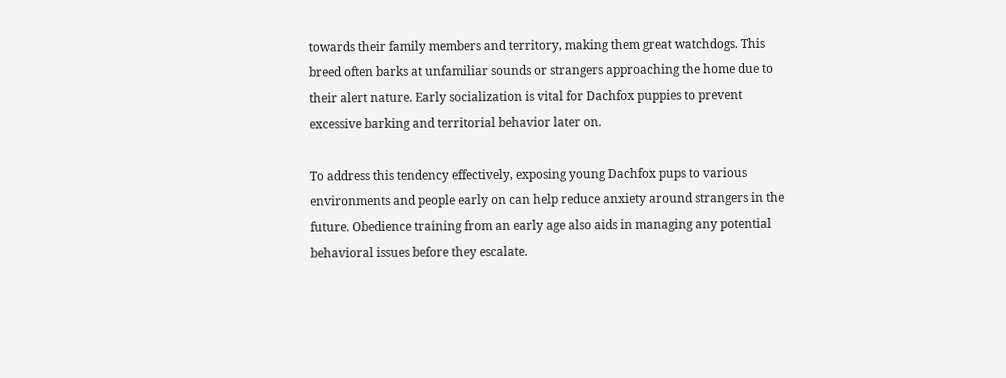towards their family members and territory, making them great watchdogs. This breed often barks at unfamiliar sounds or strangers approaching the home due to their alert nature. Early socialization is vital for Dachfox puppies to prevent excessive barking and territorial behavior later on.

To address this tendency effectively, exposing young Dachfox pups to various environments and people early on can help reduce anxiety around strangers in the future. Obedience training from an early age also aids in managing any potential behavioral issues before they escalate.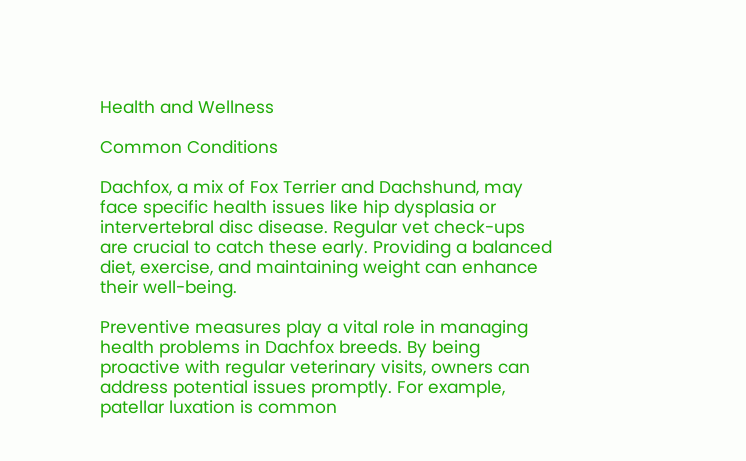Health and Wellness

Common Conditions

Dachfox, a mix of Fox Terrier and Dachshund, may face specific health issues like hip dysplasia or intervertebral disc disease. Regular vet check-ups are crucial to catch these early. Providing a balanced diet, exercise, and maintaining weight can enhance their well-being.

Preventive measures play a vital role in managing health problems in Dachfox breeds. By being proactive with regular veterinary visits, owners can address potential issues promptly. For example, patellar luxation is common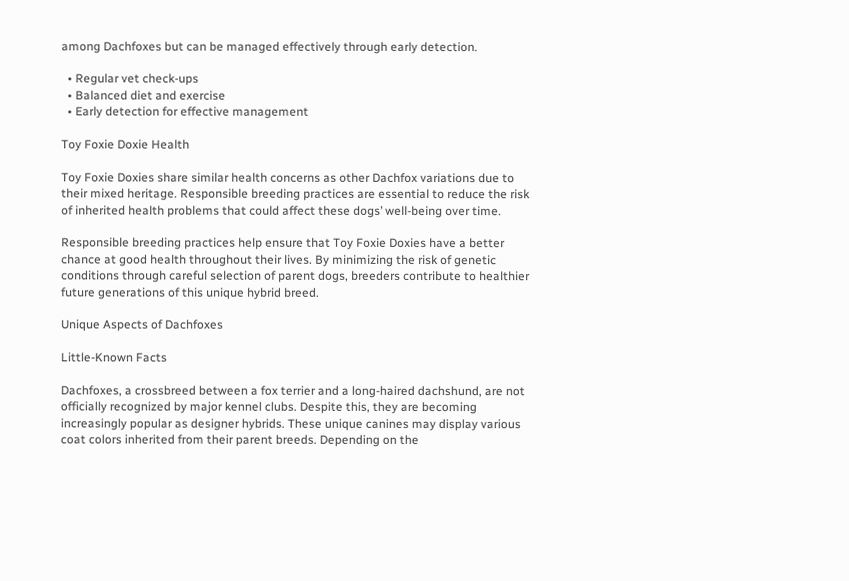among Dachfoxes but can be managed effectively through early detection.

  • Regular vet check-ups
  • Balanced diet and exercise
  • Early detection for effective management

Toy Foxie Doxie Health

Toy Foxie Doxies share similar health concerns as other Dachfox variations due to their mixed heritage. Responsible breeding practices are essential to reduce the risk of inherited health problems that could affect these dogs’ well-being over time.

Responsible breeding practices help ensure that Toy Foxie Doxies have a better chance at good health throughout their lives. By minimizing the risk of genetic conditions through careful selection of parent dogs, breeders contribute to healthier future generations of this unique hybrid breed.

Unique Aspects of Dachfoxes

Little-Known Facts

Dachfoxes, a crossbreed between a fox terrier and a long-haired dachshund, are not officially recognized by major kennel clubs. Despite this, they are becoming increasingly popular as designer hybrids. These unique canines may display various coat colors inherited from their parent breeds. Depending on the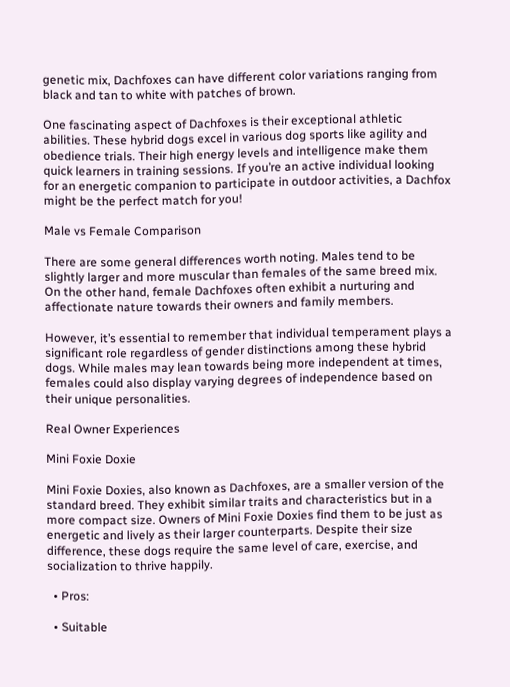genetic mix, Dachfoxes can have different color variations ranging from black and tan to white with patches of brown.

One fascinating aspect of Dachfoxes is their exceptional athletic abilities. These hybrid dogs excel in various dog sports like agility and obedience trials. Their high energy levels and intelligence make them quick learners in training sessions. If you’re an active individual looking for an energetic companion to participate in outdoor activities, a Dachfox might be the perfect match for you!

Male vs Female Comparison

There are some general differences worth noting. Males tend to be slightly larger and more muscular than females of the same breed mix. On the other hand, female Dachfoxes often exhibit a nurturing and affectionate nature towards their owners and family members.

However, it’s essential to remember that individual temperament plays a significant role regardless of gender distinctions among these hybrid dogs. While males may lean towards being more independent at times, females could also display varying degrees of independence based on their unique personalities.

Real Owner Experiences

Mini Foxie Doxie

Mini Foxie Doxies, also known as Dachfoxes, are a smaller version of the standard breed. They exhibit similar traits and characteristics but in a more compact size. Owners of Mini Foxie Doxies find them to be just as energetic and lively as their larger counterparts. Despite their size difference, these dogs require the same level of care, exercise, and socialization to thrive happily.

  • Pros:

  • Suitable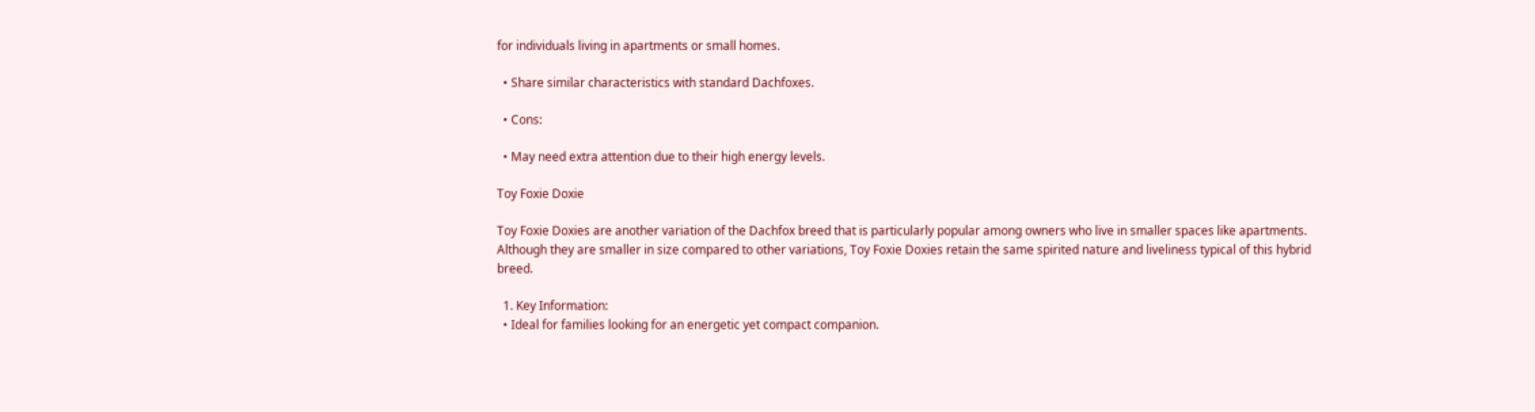for individuals living in apartments or small homes.

  • Share similar characteristics with standard Dachfoxes.

  • Cons:

  • May need extra attention due to their high energy levels.

Toy Foxie Doxie

Toy Foxie Doxies are another variation of the Dachfox breed that is particularly popular among owners who live in smaller spaces like apartments. Although they are smaller in size compared to other variations, Toy Foxie Doxies retain the same spirited nature and liveliness typical of this hybrid breed.

  1. Key Information:
  • Ideal for families looking for an energetic yet compact companion.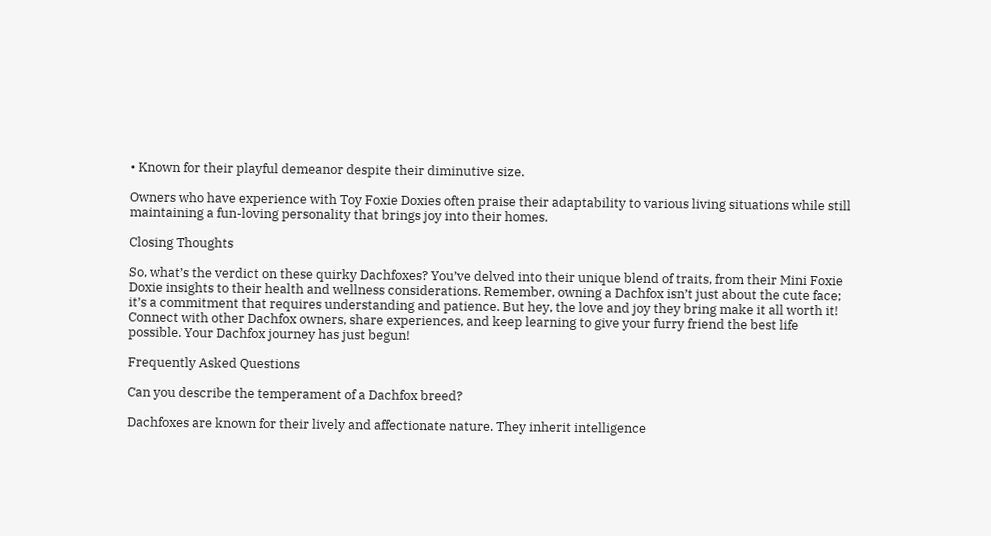• Known for their playful demeanor despite their diminutive size.

Owners who have experience with Toy Foxie Doxies often praise their adaptability to various living situations while still maintaining a fun-loving personality that brings joy into their homes.

Closing Thoughts

So, what’s the verdict on these quirky Dachfoxes? You’ve delved into their unique blend of traits, from their Mini Foxie Doxie insights to their health and wellness considerations. Remember, owning a Dachfox isn’t just about the cute face; it’s a commitment that requires understanding and patience. But hey, the love and joy they bring make it all worth it! Connect with other Dachfox owners, share experiences, and keep learning to give your furry friend the best life possible. Your Dachfox journey has just begun!

Frequently Asked Questions

Can you describe the temperament of a Dachfox breed?

Dachfoxes are known for their lively and affectionate nature. They inherit intelligence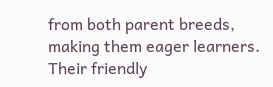from both parent breeds, making them eager learners. Their friendly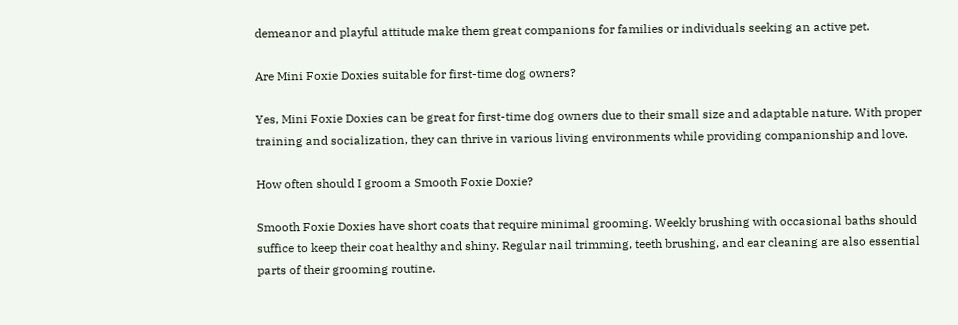demeanor and playful attitude make them great companions for families or individuals seeking an active pet.

Are Mini Foxie Doxies suitable for first-time dog owners?

Yes, Mini Foxie Doxies can be great for first-time dog owners due to their small size and adaptable nature. With proper training and socialization, they can thrive in various living environments while providing companionship and love.

How often should I groom a Smooth Foxie Doxie?

Smooth Foxie Doxies have short coats that require minimal grooming. Weekly brushing with occasional baths should suffice to keep their coat healthy and shiny. Regular nail trimming, teeth brushing, and ear cleaning are also essential parts of their grooming routine.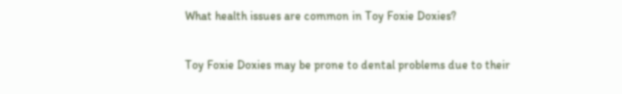What health issues are common in Toy Foxie Doxies?

Toy Foxie Doxies may be prone to dental problems due to their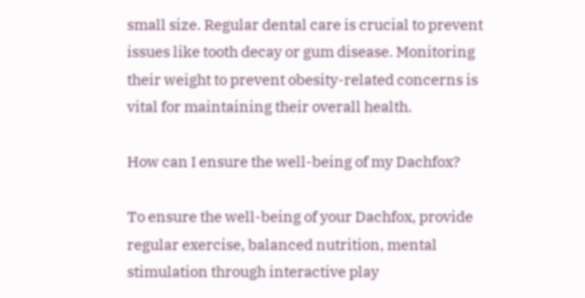small size. Regular dental care is crucial to prevent issues like tooth decay or gum disease. Monitoring their weight to prevent obesity-related concerns is vital for maintaining their overall health.

How can I ensure the well-being of my Dachfox?

To ensure the well-being of your Dachfox, provide regular exercise, balanced nutrition, mental stimulation through interactive play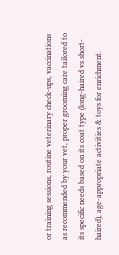or training sessions, routine veterinary check-ups, vaccinations as recommended by your vet, proper grooming care tailored to its specific needs based on its coat type (long-haired vs short-haired), age-appropriate activities & toys for enrichment.